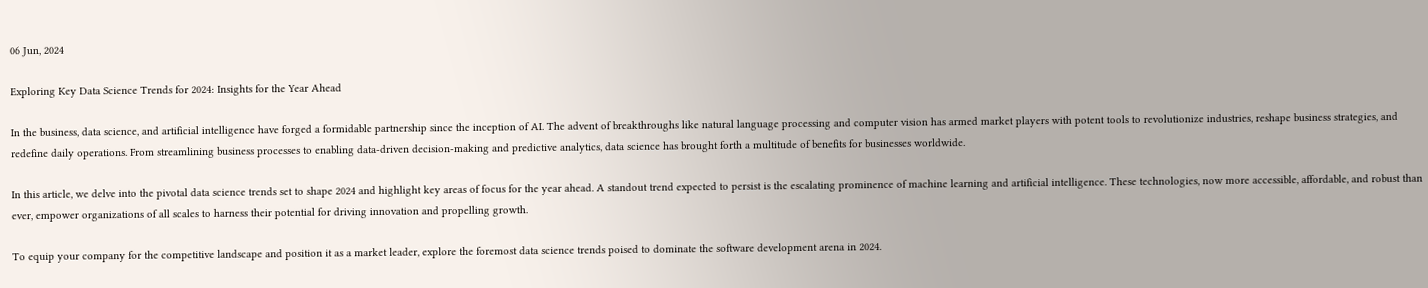06 Jun, 2024

Exploring Key Data Science Trends for 2024: Insights for the Year Ahead

In the business, data science, and artificial intelligence have forged a formidable partnership since the inception of AI. The advent of breakthroughs like natural language processing and computer vision has armed market players with potent tools to revolutionize industries, reshape business strategies, and redefine daily operations. From streamlining business processes to enabling data-driven decision-making and predictive analytics, data science has brought forth a multitude of benefits for businesses worldwide.

In this article, we delve into the pivotal data science trends set to shape 2024 and highlight key areas of focus for the year ahead. A standout trend expected to persist is the escalating prominence of machine learning and artificial intelligence. These technologies, now more accessible, affordable, and robust than ever, empower organizations of all scales to harness their potential for driving innovation and propelling growth.

To equip your company for the competitive landscape and position it as a market leader, explore the foremost data science trends poised to dominate the software development arena in 2024.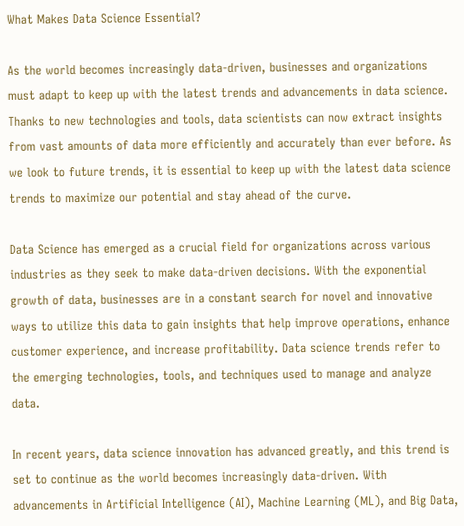What Makes Data Science Essential?

As the world becomes increasingly data-driven, businesses and organizations must adapt to keep up with the latest trends and advancements in data science. Thanks to new technologies and tools, data scientists can now extract insights from vast amounts of data more efficiently and accurately than ever before. As we look to future trends, it is essential to keep up with the latest data science trends to maximize our potential and stay ahead of the curve.

Data Science has emerged as a crucial field for organizations across various industries as they seek to make data-driven decisions. With the exponential growth of data, businesses are in a constant search for novel and innovative ways to utilize this data to gain insights that help improve operations, enhance customer experience, and increase profitability. Data science trends refer to the emerging technologies, tools, and techniques used to manage and analyze data.

In recent years, data science innovation has advanced greatly, and this trend is set to continue as the world becomes increasingly data-driven. With advancements in Artificial Intelligence (AI), Machine Learning (ML), and Big Data,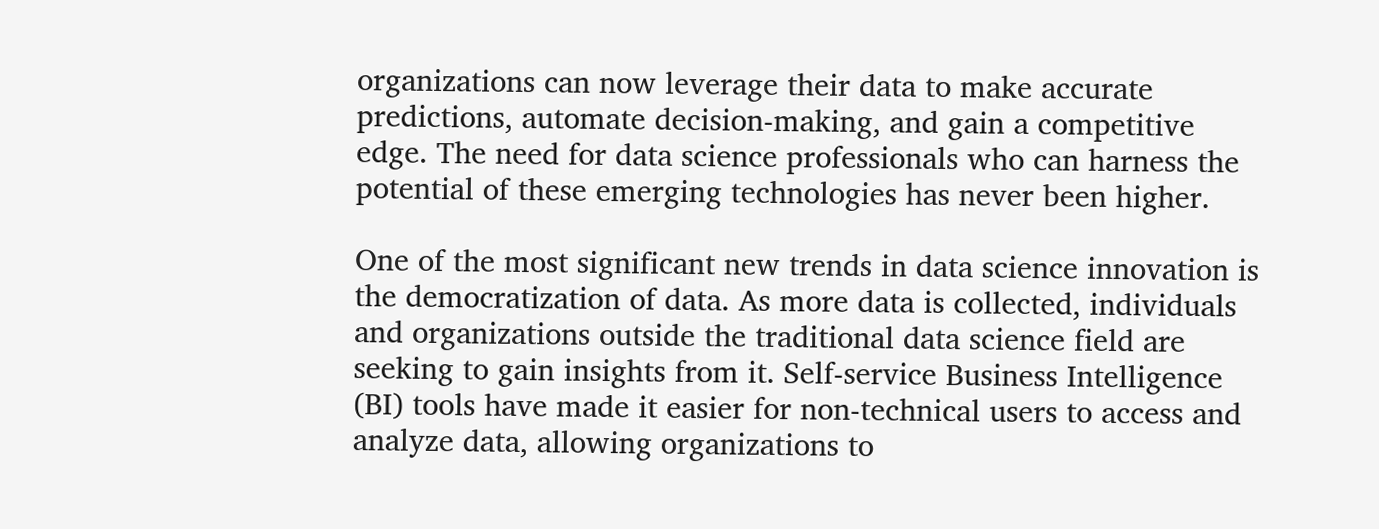organizations can now leverage their data to make accurate predictions, automate decision-making, and gain a competitive edge. The need for data science professionals who can harness the potential of these emerging technologies has never been higher.

One of the most significant new trends in data science innovation is the democratization of data. As more data is collected, individuals and organizations outside the traditional data science field are seeking to gain insights from it. Self-service Business Intelligence (BI) tools have made it easier for non-technical users to access and analyze data, allowing organizations to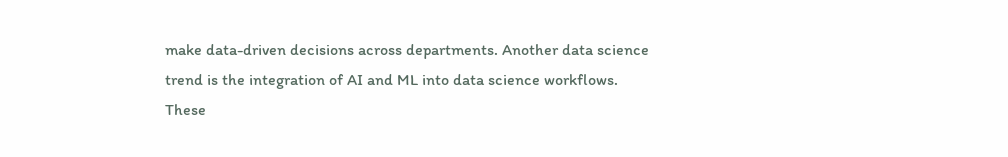make data-driven decisions across departments. Another data science trend is the integration of AI and ML into data science workflows. These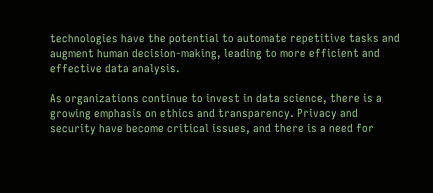technologies have the potential to automate repetitive tasks and augment human decision-making, leading to more efficient and effective data analysis.

As organizations continue to invest in data science, there is a growing emphasis on ethics and transparency. Privacy and security have become critical issues, and there is a need for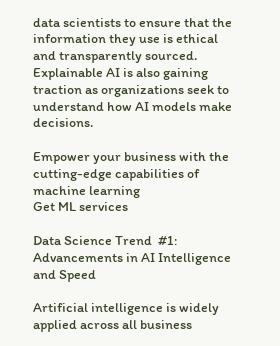data scientists to ensure that the information they use is ethical and transparently sourced. Explainable AI is also gaining traction as organizations seek to understand how AI models make decisions.

Empower your business with the cutting-edge capabilities of machine learning
Get ML services

Data Science Trend  #1: Advancements in AI Intelligence and Speed

Artificial intelligence is widely applied across all business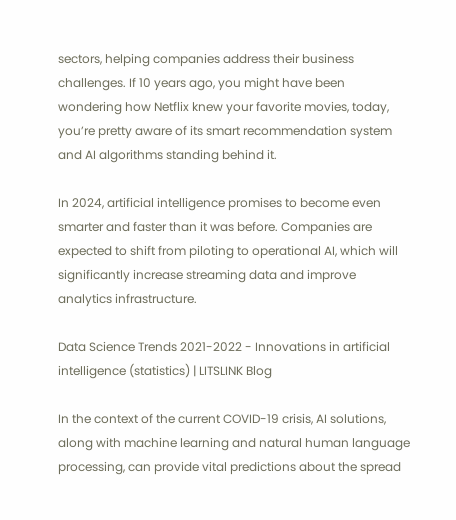sectors, helping companies address their business challenges. If 10 years ago, you might have been wondering how Netflix knew your favorite movies, today, you’re pretty aware of its smart recommendation system and AI algorithms standing behind it.

In 2024, artificial intelligence promises to become even smarter and faster than it was before. Companies are expected to shift from piloting to operational AI, which will significantly increase streaming data and improve analytics infrastructure.

Data Science Trends 2021-2022 - Innovations in artificial intelligence (statistics) | LITSLINK Blog

In the context of the current COVID-19 crisis, AI solutions, along with machine learning and natural human language processing, can provide vital predictions about the spread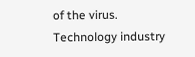of the virus. Technology industry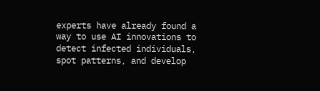experts have already found a way to use AI innovations to detect infected individuals, spot patterns, and develop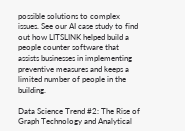possible solutions to complex issues. See our AI case study to find out how LITSLINK helped build a people counter software that assists businesses in implementing preventive measures and keeps a limited number of people in the building.

Data Science Trend #2: The Rise of Graph Technology and Analytical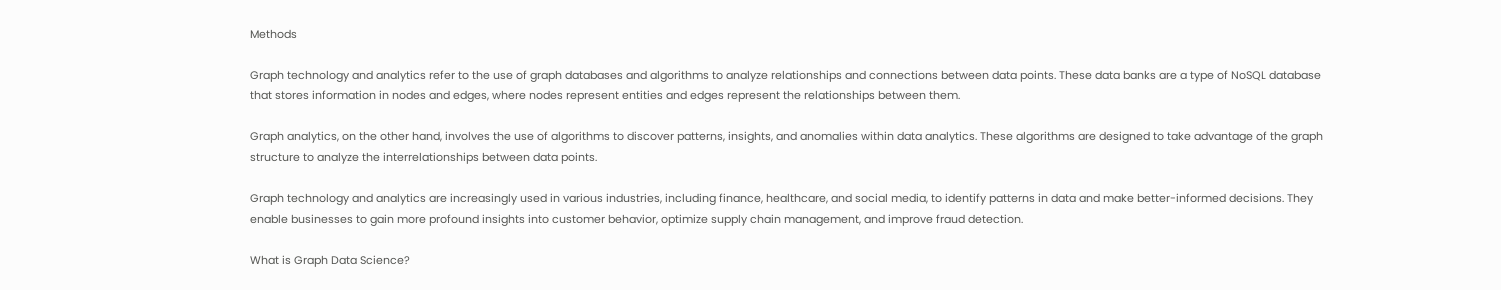Methods

Graph technology and analytics refer to the use of graph databases and algorithms to analyze relationships and connections between data points. These data banks are a type of NoSQL database that stores information in nodes and edges, where nodes represent entities and edges represent the relationships between them.

Graph analytics, on the other hand, involves the use of algorithms to discover patterns, insights, and anomalies within data analytics. These algorithms are designed to take advantage of the graph structure to analyze the interrelationships between data points.

Graph technology and analytics are increasingly used in various industries, including finance, healthcare, and social media, to identify patterns in data and make better-informed decisions. They enable businesses to gain more profound insights into customer behavior, optimize supply chain management, and improve fraud detection.

What is Graph Data Science?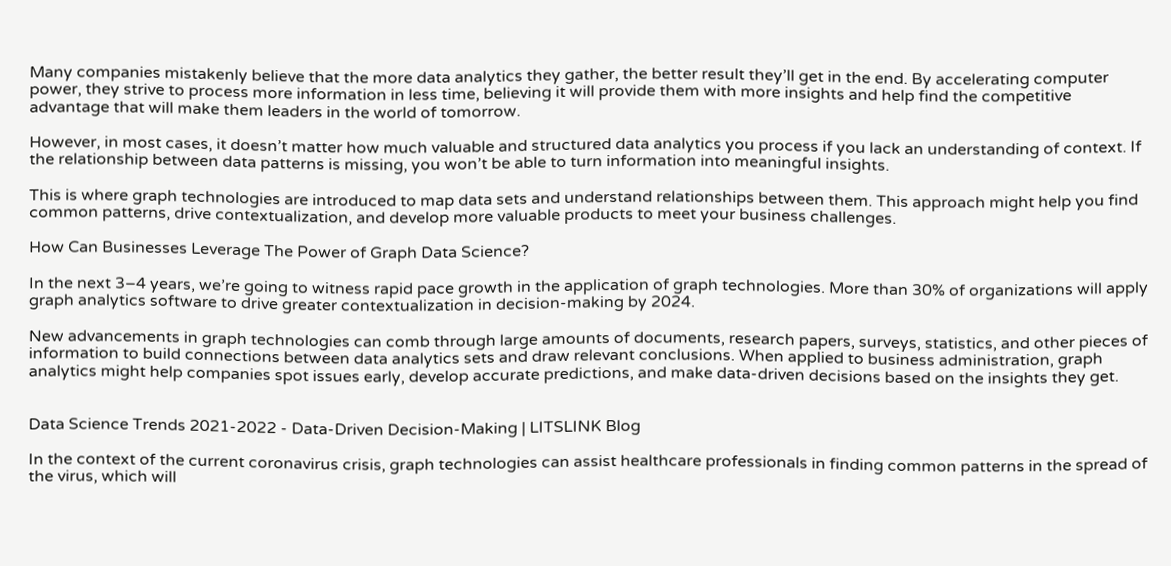Many companies mistakenly believe that the more data analytics they gather, the better result they’ll get in the end. By accelerating computer power, they strive to process more information in less time, believing it will provide them with more insights and help find the competitive advantage that will make them leaders in the world of tomorrow.

However, in most cases, it doesn’t matter how much valuable and structured data analytics you process if you lack an understanding of context. If the relationship between data patterns is missing, you won’t be able to turn information into meaningful insights.

This is where graph technologies are introduced to map data sets and understand relationships between them. This approach might help you find common patterns, drive contextualization, and develop more valuable products to meet your business challenges.

How Can Businesses Leverage The Power of Graph Data Science?

In the next 3–4 years, we’re going to witness rapid pace growth in the application of graph technologies. More than 30% of organizations will apply graph analytics software to drive greater contextualization in decision-making by 2024.

New advancements in graph technologies can comb through large amounts of documents, research papers, surveys, statistics, and other pieces of information to build connections between data analytics sets and draw relevant conclusions. When applied to business administration, graph analytics might help companies spot issues early, develop accurate predictions, and make data-driven decisions based on the insights they get.


Data Science Trends 2021-2022 - Data-Driven Decision-Making | LITSLINK Blog

In the context of the current coronavirus crisis, graph technologies can assist healthcare professionals in finding common patterns in the spread of the virus, which will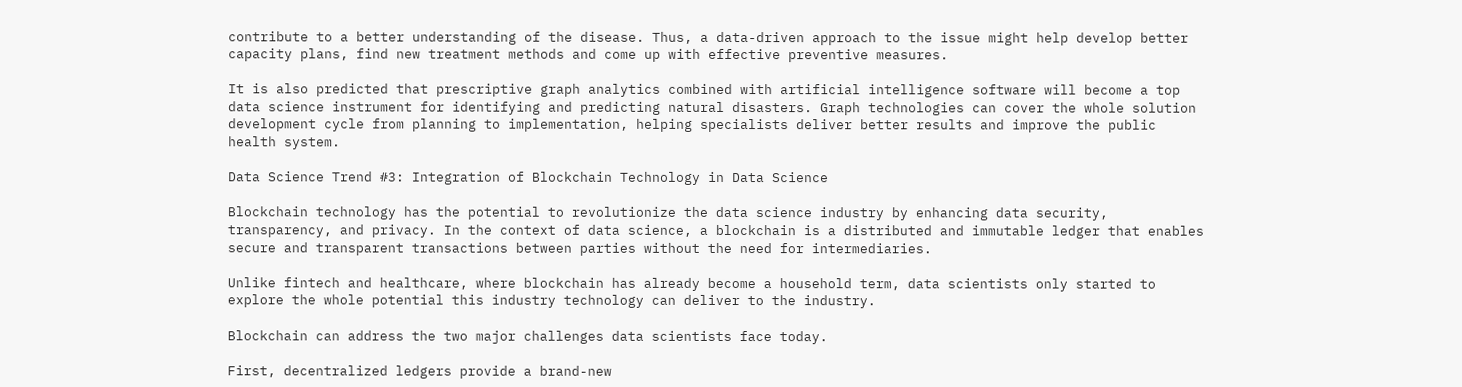contribute to a better understanding of the disease. Thus, a data-driven approach to the issue might help develop better capacity plans, find new treatment methods and come up with effective preventive measures.

It is also predicted that prescriptive graph analytics combined with artificial intelligence software will become a top data science instrument for identifying and predicting natural disasters. Graph technologies can cover the whole solution development cycle from planning to implementation, helping specialists deliver better results and improve the public health system.

Data Science Trend #3: Integration of Blockchain Technology in Data Science

Blockchain technology has the potential to revolutionize the data science industry by enhancing data security, transparency, and privacy. In the context of data science, a blockchain is a distributed and immutable ledger that enables secure and transparent transactions between parties without the need for intermediaries.

Unlike fintech and healthcare, where blockchain has already become a household term, data scientists only started to explore the whole potential this industry technology can deliver to the industry.

Blockchain can address the two major challenges data scientists face today.

First, decentralized ledgers provide a brand-new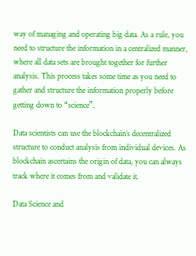way of managing and operating big data. As a rule, you need to structure the information in a centralized manner, where all data sets are brought together for further analysis. This process takes some time as you need to gather and structure the information properly before getting down to “science”.

Data scientists can use the blockchain’s decentralized structure to conduct analysis from individual devices. As blockchain ascertains the origin of data, you can always track where it comes from and validate it.

Data Science and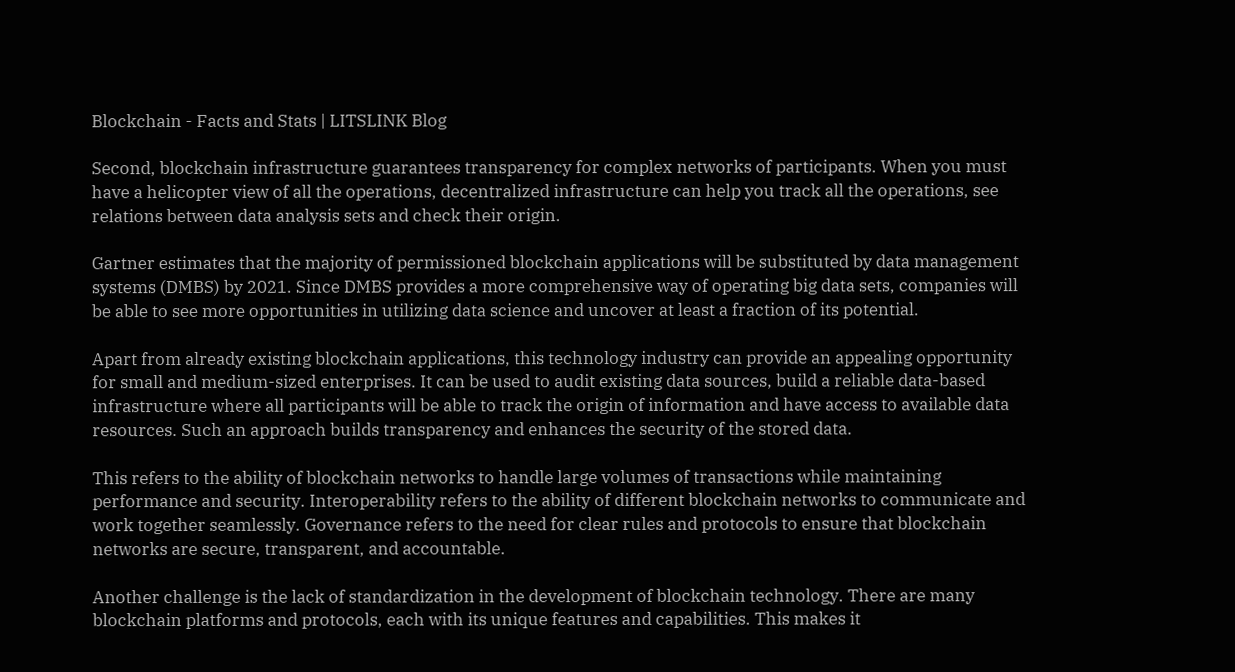Blockchain - Facts and Stats | LITSLINK Blog

Second, blockchain infrastructure guarantees transparency for complex networks of participants. When you must have a helicopter view of all the operations, decentralized infrastructure can help you track all the operations, see relations between data analysis sets and check their origin.

Gartner estimates that the majority of permissioned blockchain applications will be substituted by data management systems (DMBS) by 2021. Since DMBS provides a more comprehensive way of operating big data sets, companies will be able to see more opportunities in utilizing data science and uncover at least a fraction of its potential.

Apart from already existing blockchain applications, this technology industry can provide an appealing opportunity for small and medium-sized enterprises. It can be used to audit existing data sources, build a reliable data-based infrastructure where all participants will be able to track the origin of information and have access to available data resources. Such an approach builds transparency and enhances the security of the stored data.

This refers to the ability of blockchain networks to handle large volumes of transactions while maintaining performance and security. Interoperability refers to the ability of different blockchain networks to communicate and work together seamlessly. Governance refers to the need for clear rules and protocols to ensure that blockchain networks are secure, transparent, and accountable.

Another challenge is the lack of standardization in the development of blockchain technology. There are many blockchain platforms and protocols, each with its unique features and capabilities. This makes it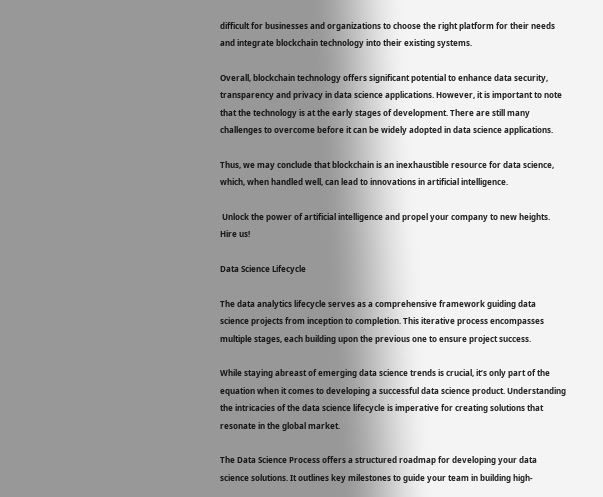difficult for businesses and organizations to choose the right platform for their needs and integrate blockchain technology into their existing systems.

Overall, blockchain technology offers significant potential to enhance data security, transparency and privacy in data science applications. However, it is important to note that the technology is at the early stages of development. There are still many challenges to overcome before it can be widely adopted in data science applications.

Thus, we may conclude that blockchain is an inexhaustible resource for data science, which, when handled well, can lead to innovations in artificial intelligence.

 Unlock the power of artificial intelligence and propel your company to new heights.
Hire us!

Data Science Lifecycle

The data analytics lifecycle serves as a comprehensive framework guiding data science projects from inception to completion. This iterative process encompasses multiple stages, each building upon the previous one to ensure project success.

While staying abreast of emerging data science trends is crucial, it’s only part of the equation when it comes to developing a successful data science product. Understanding the intricacies of the data science lifecycle is imperative for creating solutions that resonate in the global market.

The Data Science Process offers a structured roadmap for developing your data science solutions. It outlines key milestones to guide your team in building high-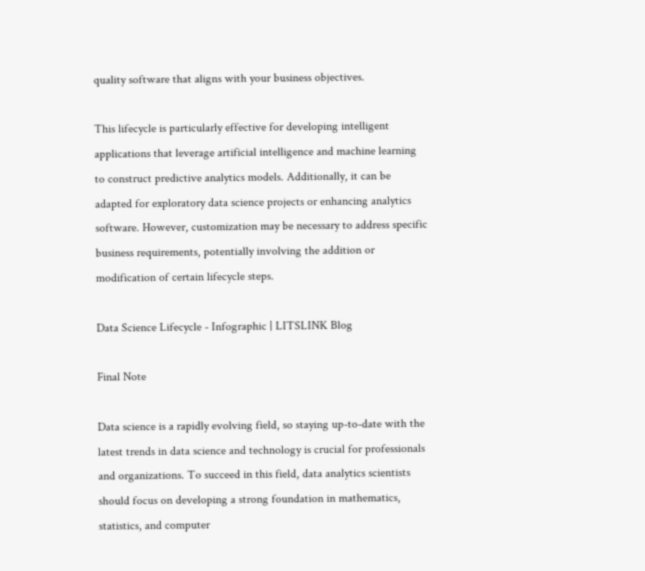quality software that aligns with your business objectives.

This lifecycle is particularly effective for developing intelligent applications that leverage artificial intelligence and machine learning to construct predictive analytics models. Additionally, it can be adapted for exploratory data science projects or enhancing analytics software. However, customization may be necessary to address specific business requirements, potentially involving the addition or modification of certain lifecycle steps.

Data Science Lifecycle - Infographic | LITSLINK Blog

Final Note

Data science is a rapidly evolving field, so staying up-to-date with the latest trends in data science and technology is crucial for professionals and organizations. To succeed in this field, data analytics scientists should focus on developing a strong foundation in mathematics, statistics, and computer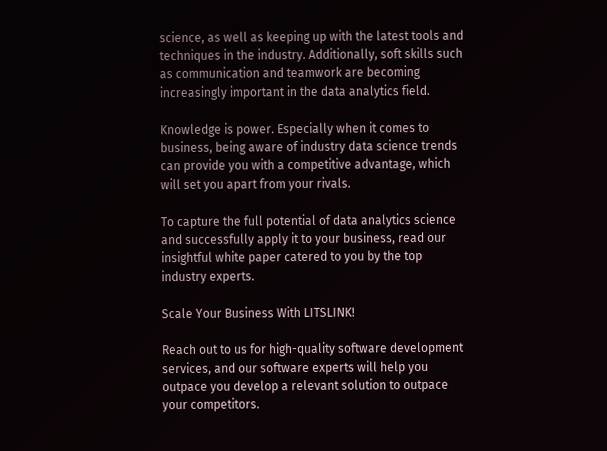science, as well as keeping up with the latest tools and techniques in the industry. Additionally, soft skills such as communication and teamwork are becoming increasingly important in the data analytics field.

Knowledge is power. Especially when it comes to business, being aware of industry data science trends can provide you with a competitive advantage, which will set you apart from your rivals.

To capture the full potential of data analytics science and successfully apply it to your business, read our insightful white paper catered to you by the top industry experts.

Scale Your Business With LITSLINK!

Reach out to us for high-quality software development services, and our software experts will help you outpace you develop a relevant solution to outpace your competitors.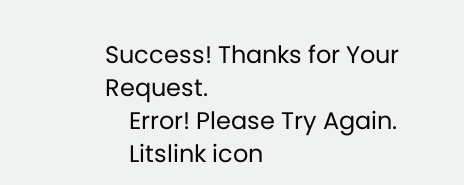Success! Thanks for Your Request.
    Error! Please Try Again.
    Litslink icon